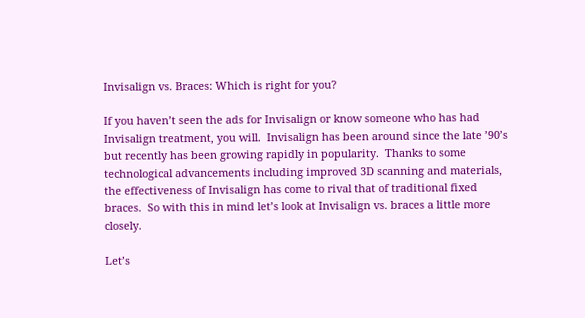Invisalign vs. Braces: Which is right for you?

If you haven’t seen the ads for Invisalign or know someone who has had Invisalign treatment, you will.  Invisalign has been around since the late ’90’s but recently has been growing rapidly in popularity.  Thanks to some technological advancements including improved 3D scanning and materials, the effectiveness of Invisalign has come to rival that of traditional fixed braces.  So with this in mind let’s look at Invisalign vs. braces a little more closely.

Let’s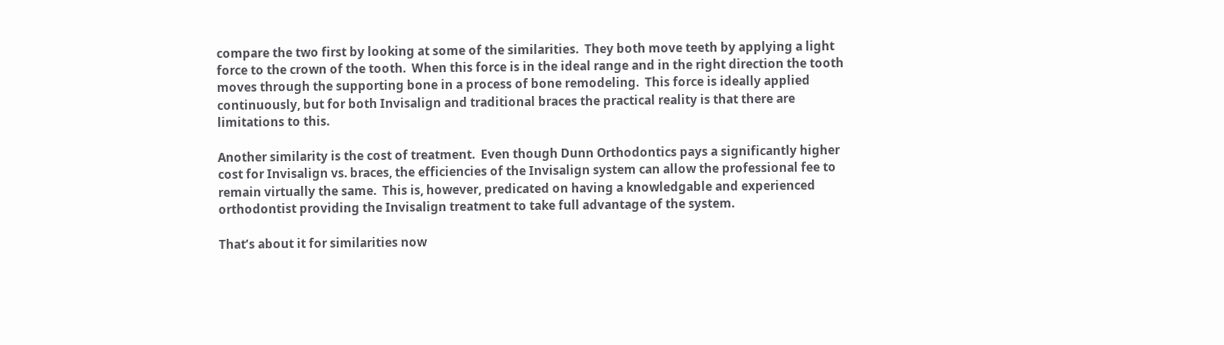compare the two first by looking at some of the similarities.  They both move teeth by applying a light force to the crown of the tooth.  When this force is in the ideal range and in the right direction the tooth moves through the supporting bone in a process of bone remodeling.  This force is ideally applied continuously, but for both Invisalign and traditional braces the practical reality is that there are limitations to this.

Another similarity is the cost of treatment.  Even though Dunn Orthodontics pays a significantly higher cost for Invisalign vs. braces, the efficiencies of the Invisalign system can allow the professional fee to remain virtually the same.  This is, however, predicated on having a knowledgable and experienced orthodontist providing the Invisalign treatment to take full advantage of the system.

That’s about it for similarities now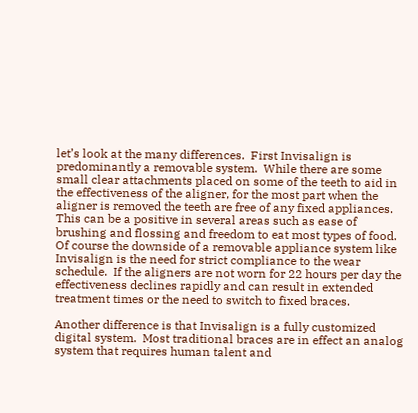let’s look at the many differences.  First Invisalign is predominantly a removable system.  While there are some small clear attachments placed on some of the teeth to aid in the effectiveness of the aligner, for the most part when the aligner is removed the teeth are free of any fixed appliances.  This can be a positive in several areas such as ease of brushing and flossing and freedom to eat most types of food.  Of course the downside of a removable appliance system like Invisalign is the need for strict compliance to the wear schedule.  If the aligners are not worn for 22 hours per day the effectiveness declines rapidly and can result in extended treatment times or the need to switch to fixed braces.

Another difference is that Invisalign is a fully customized digital system.  Most traditional braces are in effect an analog system that requires human talent and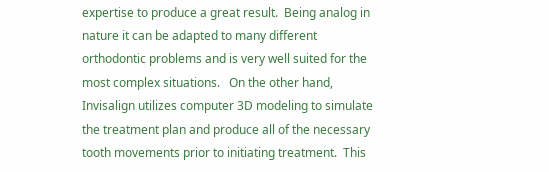expertise to produce a great result.  Being analog in nature it can be adapted to many different orthodontic problems and is very well suited for the most complex situations.   On the other hand, Invisalign utilizes computer 3D modeling to simulate the treatment plan and produce all of the necessary tooth movements prior to initiating treatment.  This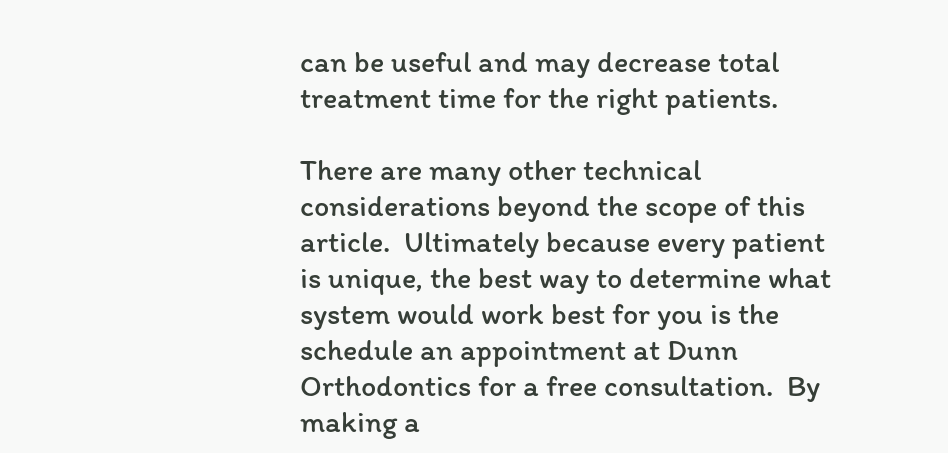can be useful and may decrease total treatment time for the right patients.

There are many other technical considerations beyond the scope of this article.  Ultimately because every patient is unique, the best way to determine what system would work best for you is the schedule an appointment at Dunn Orthodontics for a free consultation.  By making a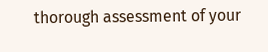thorough assessment of your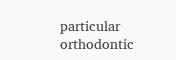particular orthodontic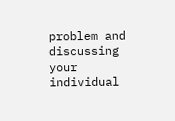problem and discussing your individual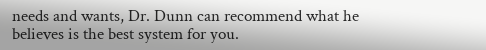needs and wants, Dr. Dunn can recommend what he believes is the best system for you.